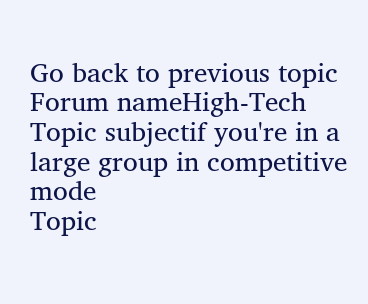Go back to previous topic
Forum nameHigh-Tech
Topic subjectif you're in a large group in competitive mode
Topic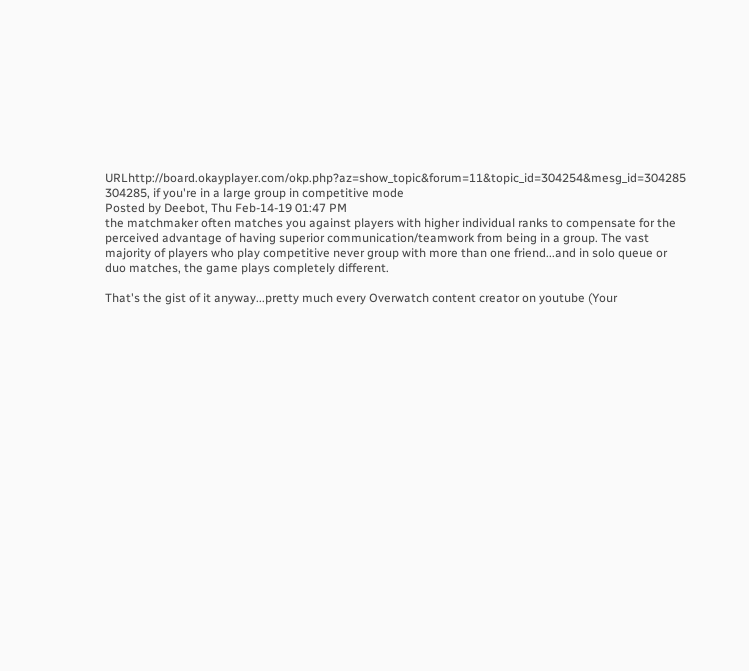URLhttp://board.okayplayer.com/okp.php?az=show_topic&forum=11&topic_id=304254&mesg_id=304285
304285, if you're in a large group in competitive mode
Posted by Deebot, Thu Feb-14-19 01:47 PM
the matchmaker often matches you against players with higher individual ranks to compensate for the perceived advantage of having superior communication/teamwork from being in a group. The vast majority of players who play competitive never group with more than one friend...and in solo queue or duo matches, the game plays completely different.

That's the gist of it anyway...pretty much every Overwatch content creator on youtube (Your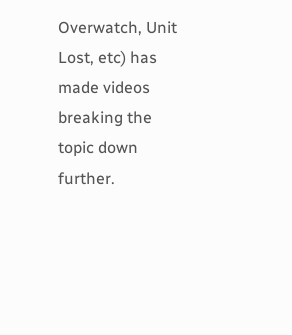Overwatch, Unit Lost, etc) has made videos breaking the topic down further.